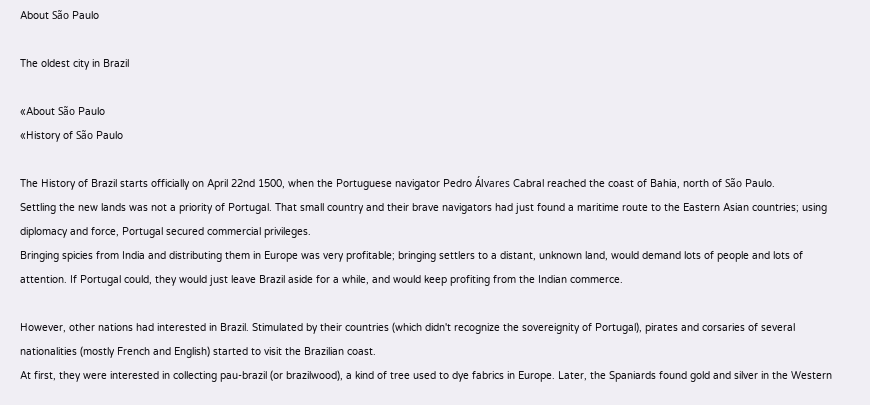About São Paulo

The oldest city in Brazil

«About São Paulo
«History of São Paulo

The History of Brazil starts officially on April 22nd 1500, when the Portuguese navigator Pedro Álvares Cabral reached the coast of Bahia, north of São Paulo.
Settling the new lands was not a priority of Portugal. That small country and their brave navigators had just found a maritime route to the Eastern Asian countries; using diplomacy and force, Portugal secured commercial privileges.
Bringing spicies from India and distributing them in Europe was very profitable; bringing settlers to a distant, unknown land, would demand lots of people and lots of attention. If Portugal could, they would just leave Brazil aside for a while, and would keep profiting from the Indian commerce.

However, other nations had interested in Brazil. Stimulated by their countries (which didn't recognize the sovereignity of Portugal), pirates and corsaries of several nationalities (mostly French and English) started to visit the Brazilian coast.
At first, they were interested in collecting pau-brazil (or brazilwood), a kind of tree used to dye fabrics in Europe. Later, the Spaniards found gold and silver in the Western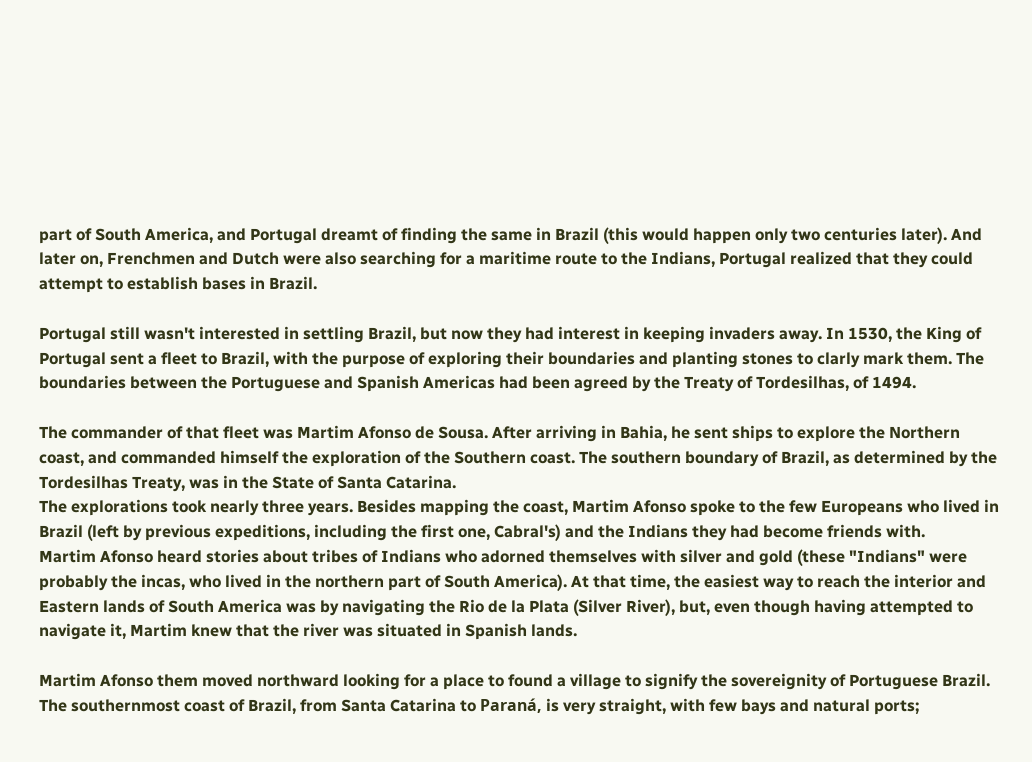part of South America, and Portugal dreamt of finding the same in Brazil (this would happen only two centuries later). And later on, Frenchmen and Dutch were also searching for a maritime route to the Indians, Portugal realized that they could attempt to establish bases in Brazil.

Portugal still wasn't interested in settling Brazil, but now they had interest in keeping invaders away. In 1530, the King of Portugal sent a fleet to Brazil, with the purpose of exploring their boundaries and planting stones to clarly mark them. The boundaries between the Portuguese and Spanish Americas had been agreed by the Treaty of Tordesilhas, of 1494.

The commander of that fleet was Martim Afonso de Sousa. After arriving in Bahia, he sent ships to explore the Northern coast, and commanded himself the exploration of the Southern coast. The southern boundary of Brazil, as determined by the Tordesilhas Treaty, was in the State of Santa Catarina.
The explorations took nearly three years. Besides mapping the coast, Martim Afonso spoke to the few Europeans who lived in Brazil (left by previous expeditions, including the first one, Cabral's) and the Indians they had become friends with.
Martim Afonso heard stories about tribes of Indians who adorned themselves with silver and gold (these "Indians" were probably the incas, who lived in the northern part of South America). At that time, the easiest way to reach the interior and Eastern lands of South America was by navigating the Rio de la Plata (Silver River), but, even though having attempted to navigate it, Martim knew that the river was situated in Spanish lands.

Martim Afonso them moved northward looking for a place to found a village to signify the sovereignity of Portuguese Brazil. The southernmost coast of Brazil, from Santa Catarina to Paraná, is very straight, with few bays and natural ports;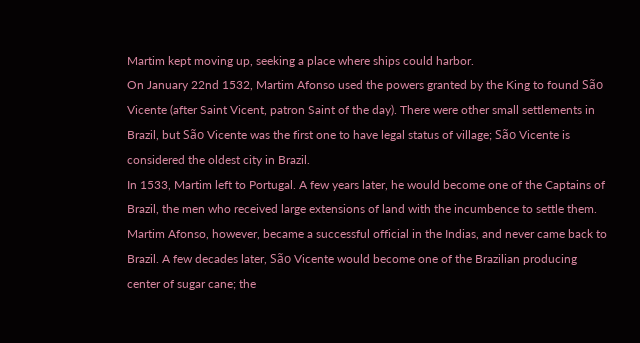Martim kept moving up, seeking a place where ships could harbor.
On January 22nd 1532, Martim Afonso used the powers granted by the King to found São Vicente (after Saint Vicent, patron Saint of the day). There were other small settlements in Brazil, but São Vicente was the first one to have legal status of village; São Vicente is considered the oldest city in Brazil.
In 1533, Martim left to Portugal. A few years later, he would become one of the Captains of Brazil, the men who received large extensions of land with the incumbence to settle them. Martim Afonso, however, became a successful official in the Indias, and never came back to Brazil. A few decades later, São Vicente would become one of the Brazilian producing center of sugar cane; the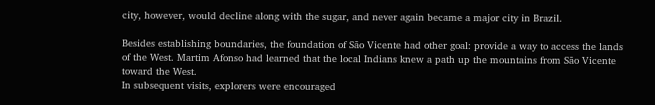city, however, would decline along with the sugar, and never again became a major city in Brazil.

Besides establishing boundaries, the foundation of São Vicente had other goal: provide a way to access the lands of the West. Martim Afonso had learned that the local Indians knew a path up the mountains from São Vicente toward the West.
In subsequent visits, explorers were encouraged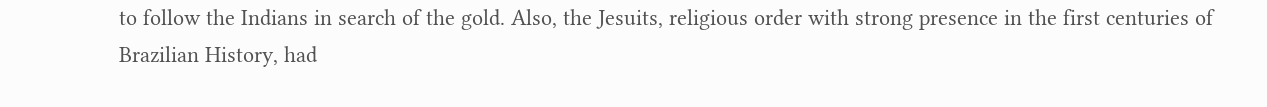to follow the Indians in search of the gold. Also, the Jesuits, religious order with strong presence in the first centuries of Brazilian History, had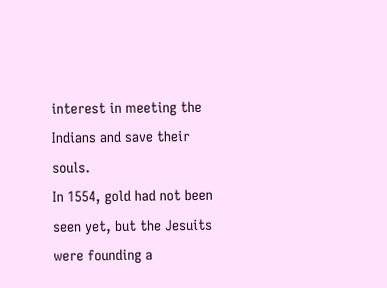interest in meeting the Indians and save their souls.
In 1554, gold had not been seen yet, but the Jesuits were founding a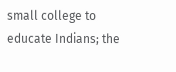small college to educate Indians; the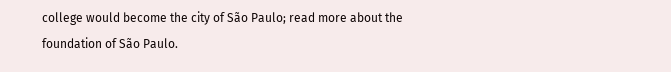college would become the city of São Paulo; read more about the foundation of São Paulo.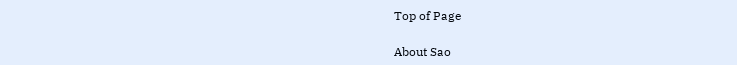Top of Page

About Sao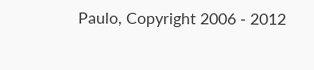Paulo, Copyright 2006 - 2012